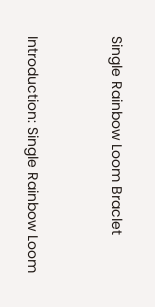Single Rainbow Loom Braclet



Introduction: Single Rainbow Loom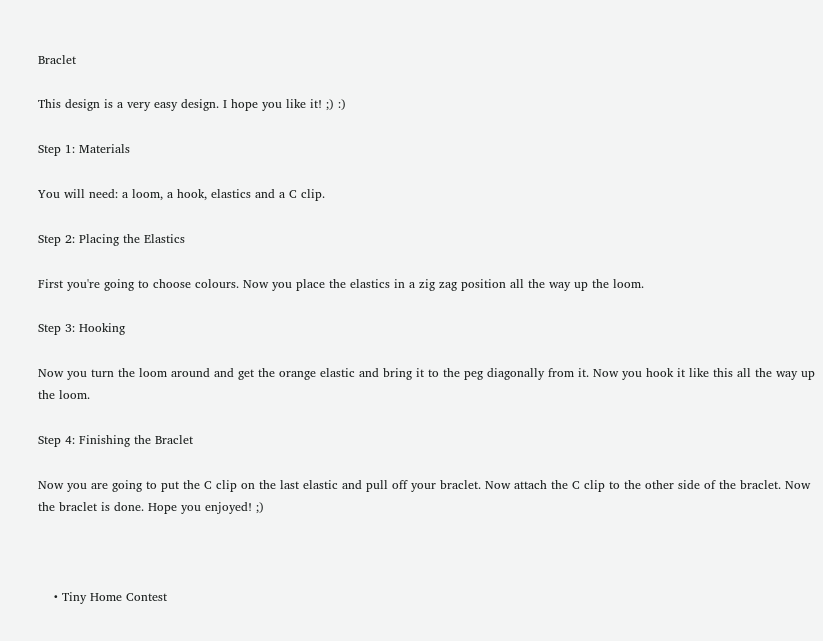Braclet

This design is a very easy design. I hope you like it! ;) :)

Step 1: Materials

You will need: a loom, a hook, elastics and a C clip.

Step 2: Placing the Elastics

First you're going to choose colours. Now you place the elastics in a zig zag position all the way up the loom.

Step 3: Hooking

Now you turn the loom around and get the orange elastic and bring it to the peg diagonally from it. Now you hook it like this all the way up the loom.

Step 4: Finishing the Braclet

Now you are going to put the C clip on the last elastic and pull off your braclet. Now attach the C clip to the other side of the braclet. Now the braclet is done. Hope you enjoyed! ;)



    • Tiny Home Contest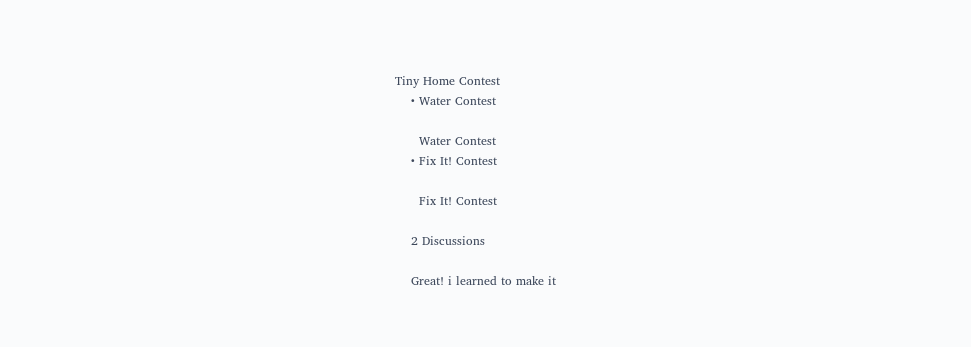Tiny Home Contest
    • Water Contest

      Water Contest
    • Fix It! Contest

      Fix It! Contest

    2 Discussions

    Great! i learned to make it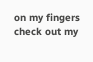on my fingers check out my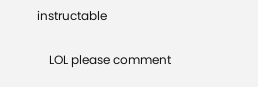instructable

    LOL please comment